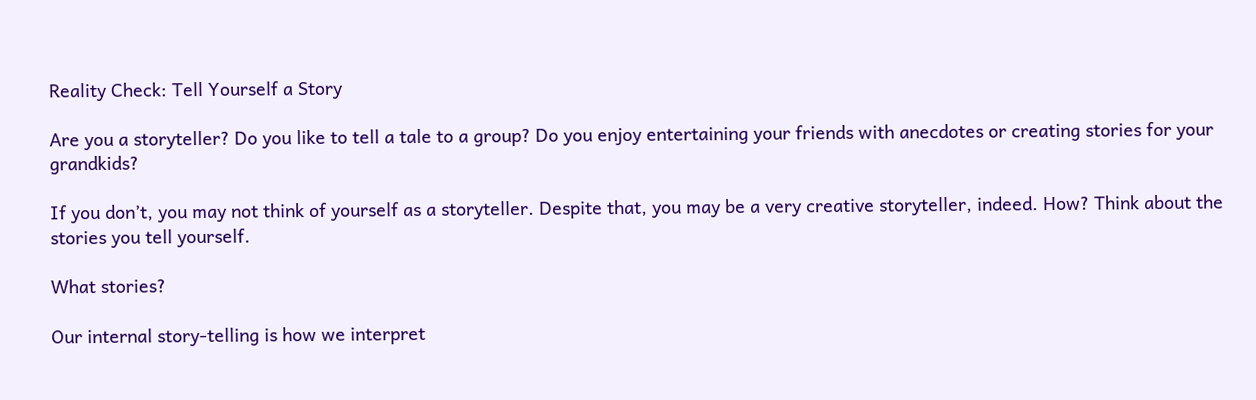Reality Check: Tell Yourself a Story

Are you a storyteller? Do you like to tell a tale to a group? Do you enjoy entertaining your friends with anecdotes or creating stories for your grandkids?

If you don’t, you may not think of yourself as a storyteller. Despite that, you may be a very creative storyteller, indeed. How? Think about the stories you tell yourself.

What stories?

Our internal story-telling is how we interpret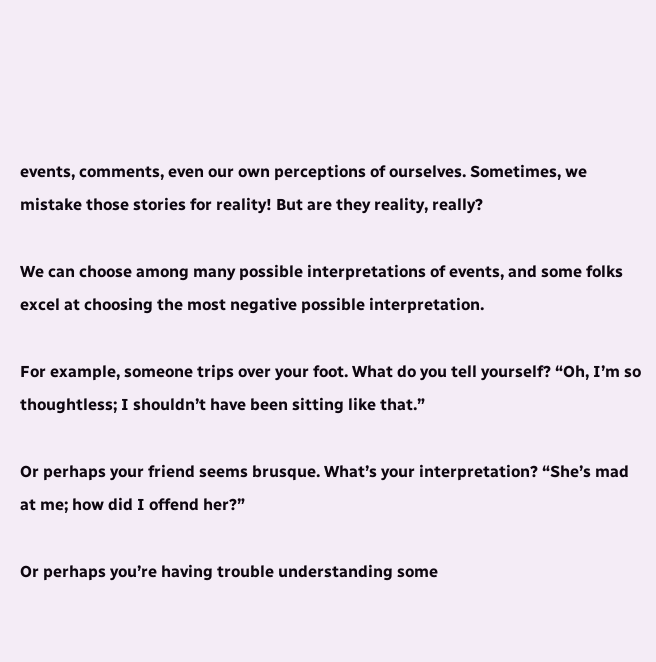events, comments, even our own perceptions of ourselves. Sometimes, we mistake those stories for reality! But are they reality, really?

We can choose among many possible interpretations of events, and some folks excel at choosing the most negative possible interpretation.

For example, someone trips over your foot. What do you tell yourself? “Oh, I’m so thoughtless; I shouldn’t have been sitting like that.”

Or perhaps your friend seems brusque. What’s your interpretation? “She’s mad at me; how did I offend her?”

Or perhaps you’re having trouble understanding some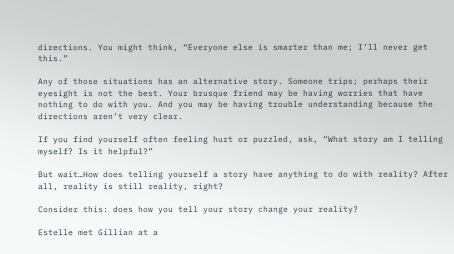directions. You might think, “Everyone else is smarter than me; I’ll never get this.”

Any of those situations has an alternative story. Someone trips; perhaps their eyesight is not the best. Your brusque friend may be having worries that have nothing to do with you. And you may be having trouble understanding because the directions aren’t very clear.

If you find yourself often feeling hurt or puzzled, ask, “What story am I telling myself? Is it helpful?”

But wait…How does telling yourself a story have anything to do with reality? After all, reality is still reality, right?

Consider this: does how you tell your story change your reality?

Estelle met Gillian at a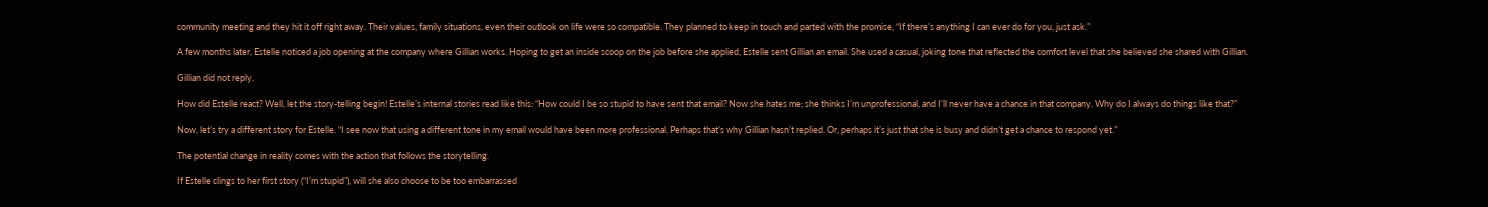community meeting and they hit it off right away. Their values, family situations, even their outlook on life were so compatible. They planned to keep in touch and parted with the promise, “If there’s anything I can ever do for you, just ask.”

A few months later, Estelle noticed a job opening at the company where Gillian works. Hoping to get an inside scoop on the job before she applied, Estelle sent Gillian an email. She used a casual, joking tone that reflected the comfort level that she believed she shared with Gillian.

Gillian did not reply.

How did Estelle react? Well, let the story-telling begin! Estelle’s internal stories read like this: “How could I be so stupid to have sent that email? Now she hates me; she thinks I’m unprofessional, and I’ll never have a chance in that company. Why do I always do things like that?”

Now, let’s try a different story for Estelle. “I see now that using a different tone in my email would have been more professional. Perhaps that’s why Gillian hasn’t replied. Or, perhaps it’s just that she is busy and didn’t get a chance to respond yet.”

The potential change in reality comes with the action that follows the storytelling.

If Estelle clings to her first story (“I’m stupid”), will she also choose to be too embarrassed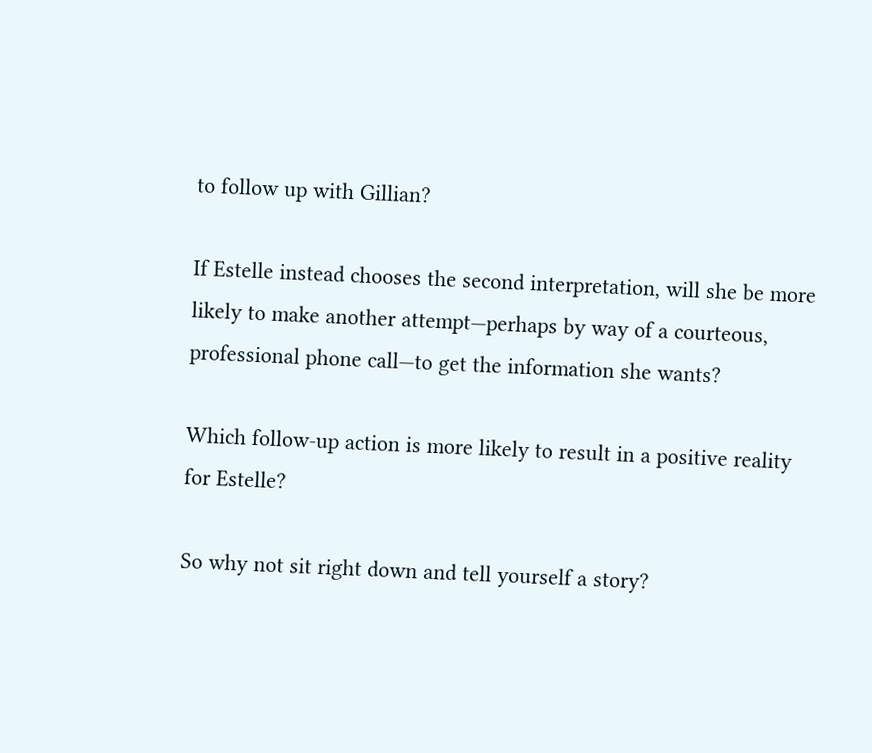to follow up with Gillian?

If Estelle instead chooses the second interpretation, will she be more likely to make another attempt—perhaps by way of a courteous, professional phone call—to get the information she wants?

Which follow-up action is more likely to result in a positive reality for Estelle?

So why not sit right down and tell yourself a story?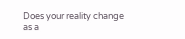Does your reality change as a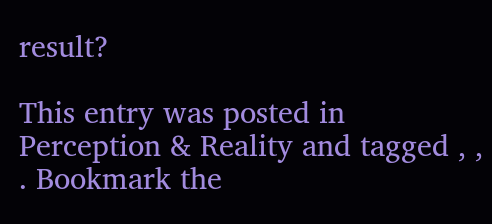result?

This entry was posted in Perception & Reality and tagged , , . Bookmark the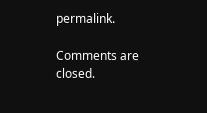permalink.

Comments are closed.